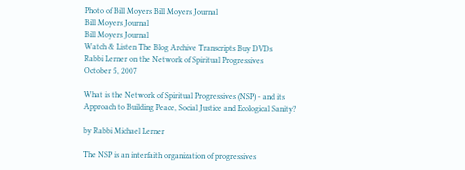Photo of Bill Moyers Bill Moyers Journal
Bill Moyers Journal
Bill Moyers Journal
Watch & Listen The Blog Archive Transcripts Buy DVDs
Rabbi Lerner on the Network of Spiritual Progressives
October 5, 2007

What is the Network of Spiritual Progressives (NSP) - and its Approach to Building Peace, Social Justice and Ecological Sanity?

by Rabbi Michael Lerner

The NSP is an interfaith organization of progressives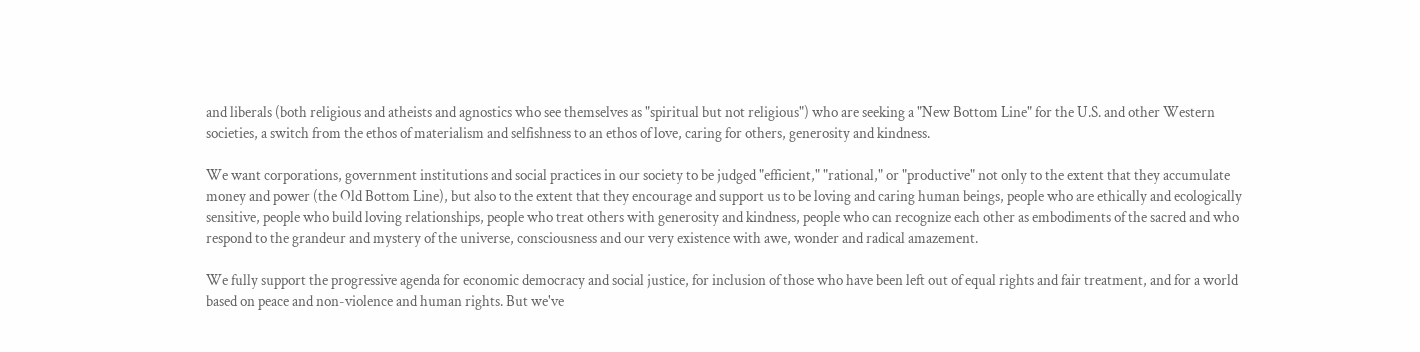and liberals (both religious and atheists and agnostics who see themselves as "spiritual but not religious") who are seeking a "New Bottom Line" for the U.S. and other Western societies, a switch from the ethos of materialism and selfishness to an ethos of love, caring for others, generosity and kindness.

We want corporations, government institutions and social practices in our society to be judged "efficient," "rational," or "productive" not only to the extent that they accumulate money and power (the Old Bottom Line), but also to the extent that they encourage and support us to be loving and caring human beings, people who are ethically and ecologically sensitive, people who build loving relationships, people who treat others with generosity and kindness, people who can recognize each other as embodiments of the sacred and who respond to the grandeur and mystery of the universe, consciousness and our very existence with awe, wonder and radical amazement.

We fully support the progressive agenda for economic democracy and social justice, for inclusion of those who have been left out of equal rights and fair treatment, and for a world based on peace and non-violence and human rights. But we've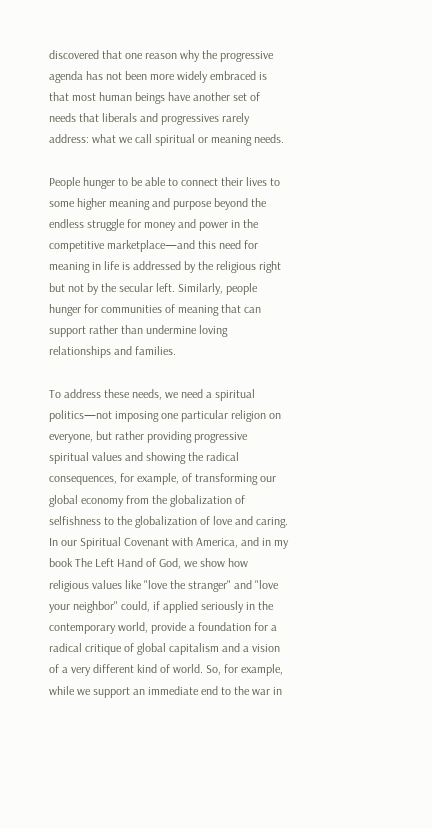discovered that one reason why the progressive agenda has not been more widely embraced is that most human beings have another set of needs that liberals and progressives rarely address: what we call spiritual or meaning needs.

People hunger to be able to connect their lives to some higher meaning and purpose beyond the endless struggle for money and power in the competitive marketplace—and this need for meaning in life is addressed by the religious right but not by the secular left. Similarly, people hunger for communities of meaning that can support rather than undermine loving relationships and families.

To address these needs, we need a spiritual politics—not imposing one particular religion on everyone, but rather providing progressive spiritual values and showing the radical consequences, for example, of transforming our global economy from the globalization of selfishness to the globalization of love and caring. In our Spiritual Covenant with America, and in my book The Left Hand of God, we show how religious values like "love the stranger" and "love your neighbor" could, if applied seriously in the contemporary world, provide a foundation for a radical critique of global capitalism and a vision of a very different kind of world. So, for example, while we support an immediate end to the war in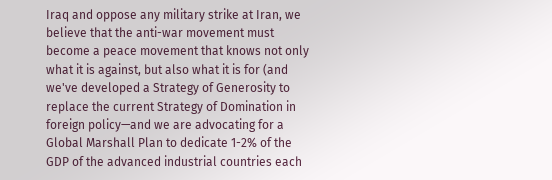Iraq and oppose any military strike at Iran, we believe that the anti-war movement must become a peace movement that knows not only what it is against, but also what it is for (and we've developed a Strategy of Generosity to replace the current Strategy of Domination in foreign policy—and we are advocating for a Global Marshall Plan to dedicate 1-2% of the GDP of the advanced industrial countries each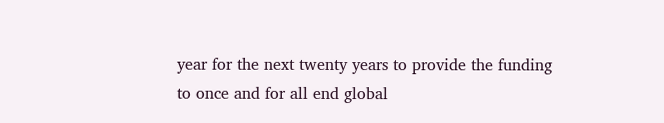year for the next twenty years to provide the funding to once and for all end global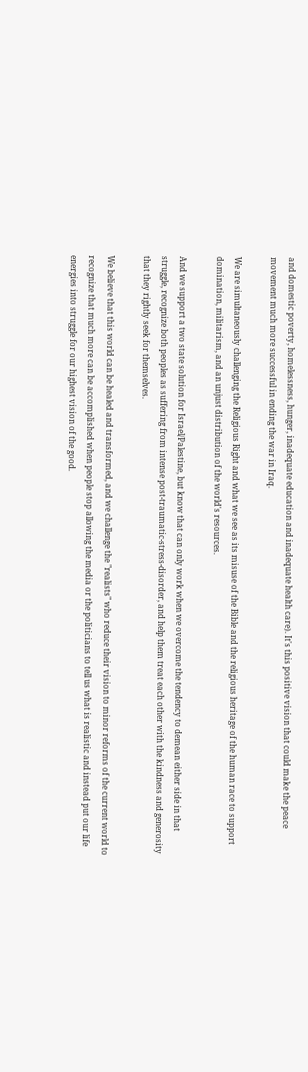and domestic poverty, homelessness, hunger, inadequate education and inadequate health care). It's this positive vision that could make the peace movement much more successful in ending the war in Iraq.

We are simultaneously challenging the Religious Right and what we see as its misuse of the Bible and the religious heritage of the human race to support domination, militarism, and an unjust distribution of the world's resources.

And we support a two state solution for Israel/Palestine, but know that can only work when we overcome the tendency to demean either side in that struggle, recognize both peoples as suffering from intense post-traumatic-stress-disorder, and help them treat each other with the kindness and generosity that they rightly seek for themselves.

We believe that this world can be healed and transformed, and we challenge the "realists" who reduce their vision to minor reforms of the current world to recognize that much more can be accomplished when people stop allowing the media or the politicians to tell us what is realistic and instead put our life energies into struggle for our highest vision of the good.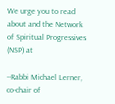We urge you to read about and the Network of Spiritual Progressives (NSP) at

--Rabbi Michael Lerner, co-chair of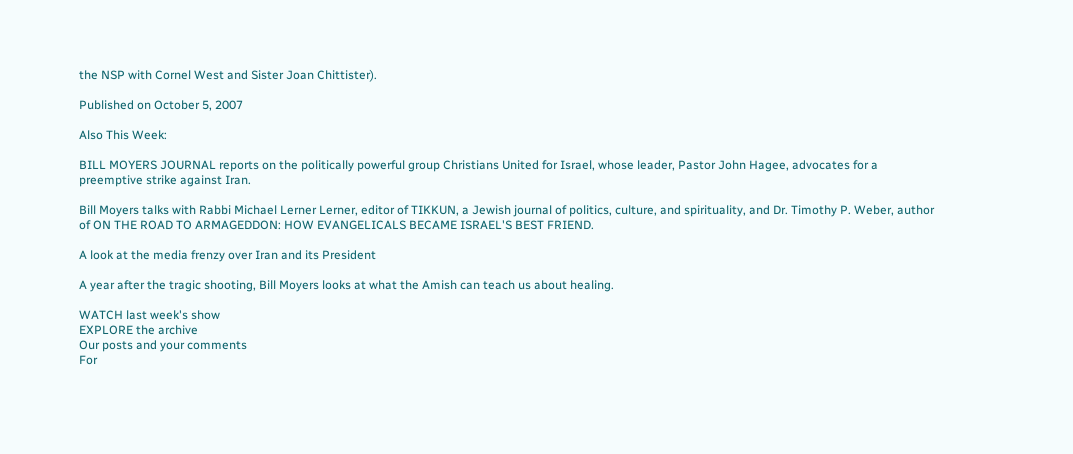the NSP with Cornel West and Sister Joan Chittister).

Published on October 5, 2007

Also This Week:

BILL MOYERS JOURNAL reports on the politically powerful group Christians United for Israel, whose leader, Pastor John Hagee, advocates for a preemptive strike against Iran.

Bill Moyers talks with Rabbi Michael Lerner Lerner, editor of TIKKUN, a Jewish journal of politics, culture, and spirituality, and Dr. Timothy P. Weber, author of ON THE ROAD TO ARMAGEDDON: HOW EVANGELICALS BECAME ISRAEL'S BEST FRIEND.

A look at the media frenzy over Iran and its President

A year after the tragic shooting, Bill Moyers looks at what the Amish can teach us about healing.

WATCH last week's show
EXPLORE the archive
Our posts and your comments
For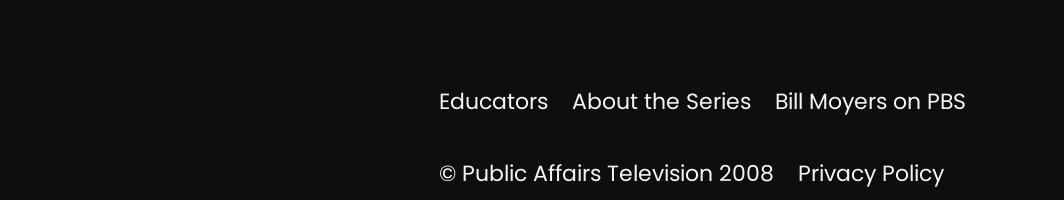Educators    About the Series    Bill Moyers on PBS

© Public Affairs Television 2008    Privacy Policy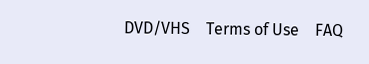DVD/VHS    Terms of Use    FAQ